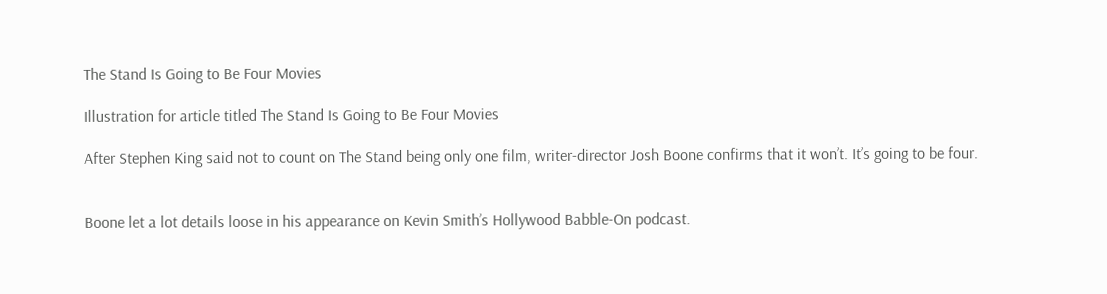The Stand Is Going to Be Four Movies

Illustration for article titled The Stand Is Going to Be Four Movies

After Stephen King said not to count on The Stand being only one film, writer-director Josh Boone confirms that it won’t. It’s going to be four.


Boone let a lot details loose in his appearance on Kevin Smith’s Hollywood Babble-On podcast.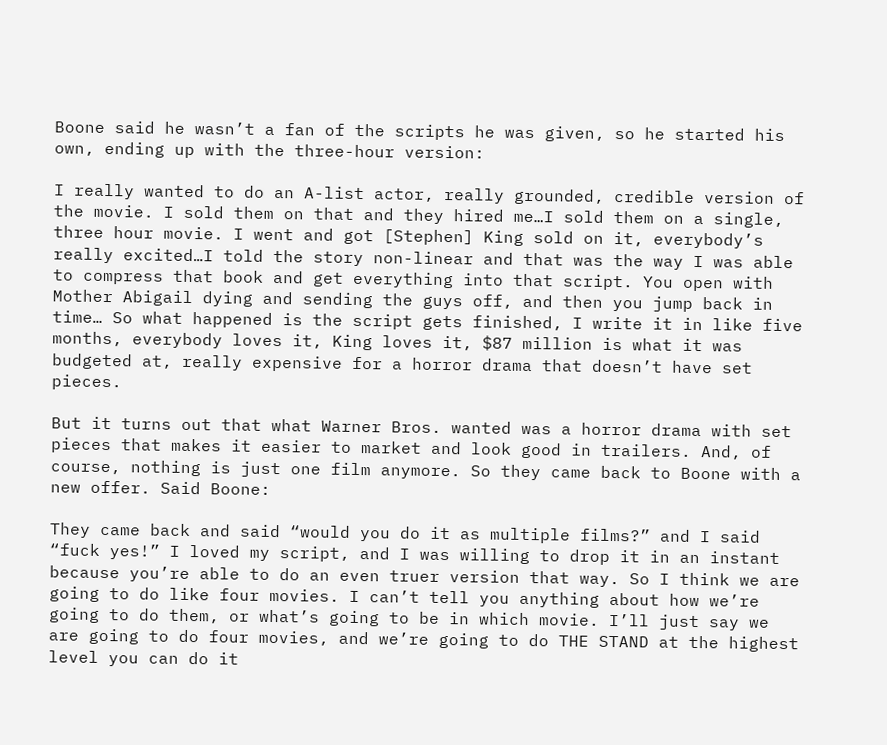Boone said he wasn’t a fan of the scripts he was given, so he started his own, ending up with the three-hour version:

I really wanted to do an A-list actor, really grounded, credible version of the movie. I sold them on that and they hired me…I sold them on a single, three hour movie. I went and got [Stephen] King sold on it, everybody’s really excited…I told the story non-linear and that was the way I was able to compress that book and get everything into that script. You open with Mother Abigail dying and sending the guys off, and then you jump back in time… So what happened is the script gets finished, I write it in like five months, everybody loves it, King loves it, $87 million is what it was budgeted at, really expensive for a horror drama that doesn’t have set pieces.

But it turns out that what Warner Bros. wanted was a horror drama with set pieces that makes it easier to market and look good in trailers. And, of course, nothing is just one film anymore. So they came back to Boone with a new offer. Said Boone:

They came back and said “would you do it as multiple films?” and I said “fuck yes!” I loved my script, and I was willing to drop it in an instant because you’re able to do an even truer version that way. So I think we are going to do like four movies. I can’t tell you anything about how we’re going to do them, or what’s going to be in which movie. I’ll just say we are going to do four movies, and we’re going to do THE STAND at the highest level you can do it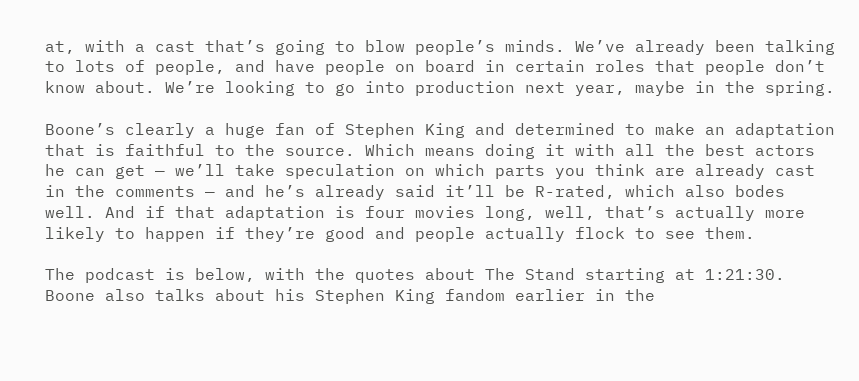at, with a cast that’s going to blow people’s minds. We’ve already been talking to lots of people, and have people on board in certain roles that people don’t know about. We’re looking to go into production next year, maybe in the spring.

Boone’s clearly a huge fan of Stephen King and determined to make an adaptation that is faithful to the source. Which means doing it with all the best actors he can get — we’ll take speculation on which parts you think are already cast in the comments — and he’s already said it’ll be R-rated, which also bodes well. And if that adaptation is four movies long, well, that’s actually more likely to happen if they’re good and people actually flock to see them.

The podcast is below, with the quotes about The Stand starting at 1:21:30. Boone also talks about his Stephen King fandom earlier in the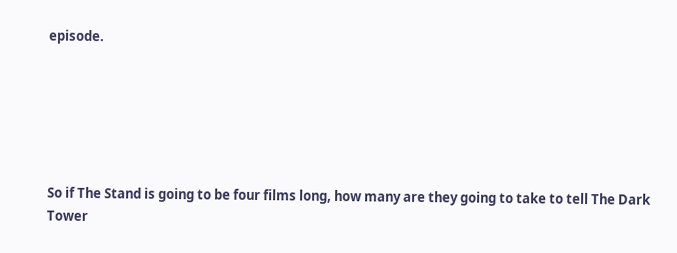episode.






So if The Stand is going to be four films long, how many are they going to take to tell The Dark Tower